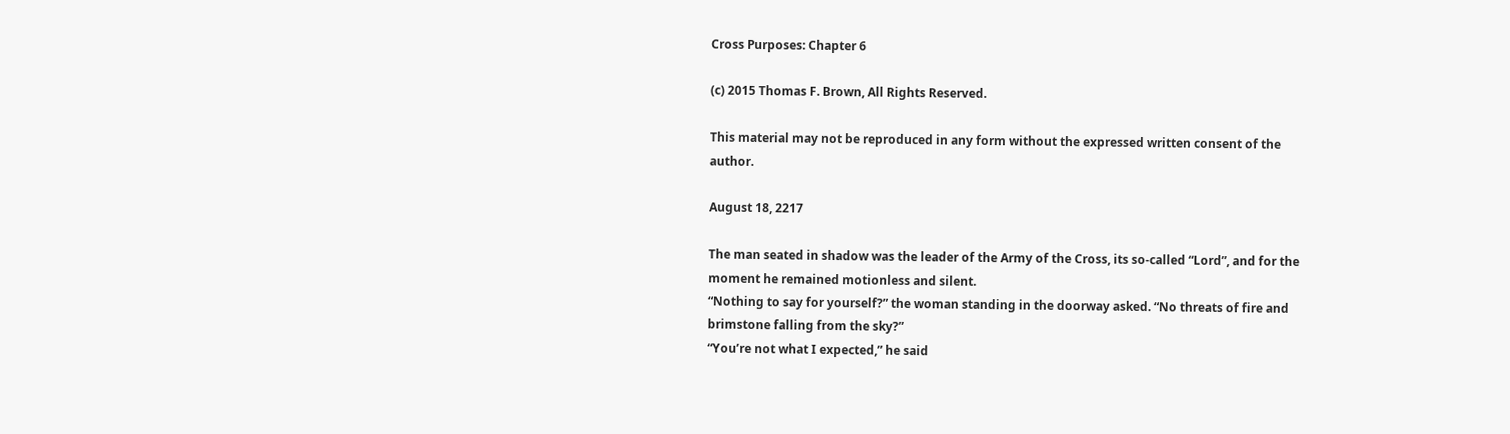Cross Purposes: Chapter 6

(c) 2015 Thomas F. Brown, All Rights Reserved.

This material may not be reproduced in any form without the expressed written consent of the author.

August 18, 2217

The man seated in shadow was the leader of the Army of the Cross, its so-called “Lord”, and for the moment he remained motionless and silent.
“Nothing to say for yourself?” the woman standing in the doorway asked. “No threats of fire and brimstone falling from the sky?”
“You’re not what I expected,” he said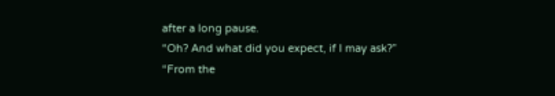after a long pause.
“Oh? And what did you expect, if I may ask?”
“From the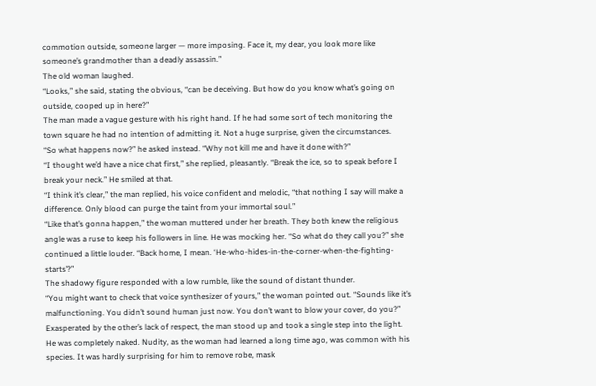commotion outside, someone larger — more imposing. Face it, my dear, you look more like someone’s grandmother than a deadly assassin.”
The old woman laughed.
“Looks,” she said, stating the obvious, “can be deceiving. But how do you know what’s going on outside, cooped up in here?”
The man made a vague gesture with his right hand. If he had some sort of tech monitoring the town square he had no intention of admitting it. Not a huge surprise, given the circumstances.
“So what happens now?” he asked instead. “Why not kill me and have it done with?”
“I thought we’d have a nice chat first,” she replied, pleasantly. “Break the ice, so to speak before I break your neck.” He smiled at that.
“I think it’s clear,” the man replied, his voice confident and melodic, “that nothing I say will make a difference. Only blood can purge the taint from your immortal soul.”
“Like that’s gonna happen,” the woman muttered under her breath. They both knew the religious angle was a ruse to keep his followers in line. He was mocking her. “So what do they call you?” she continued a little louder. “Back home, I mean. ‘He-who-hides-in-the-corner-when-the-fighting-starts’?”
The shadowy figure responded with a low rumble, like the sound of distant thunder.
“You might want to check that voice synthesizer of yours,” the woman pointed out. “Sounds like it’s malfunctioning. You didn’t sound human just now. You don’t want to blow your cover, do you?”
Exasperated by the other’s lack of respect, the man stood up and took a single step into the light. He was completely naked. Nudity, as the woman had learned a long time ago, was common with his species. It was hardly surprising for him to remove robe, mask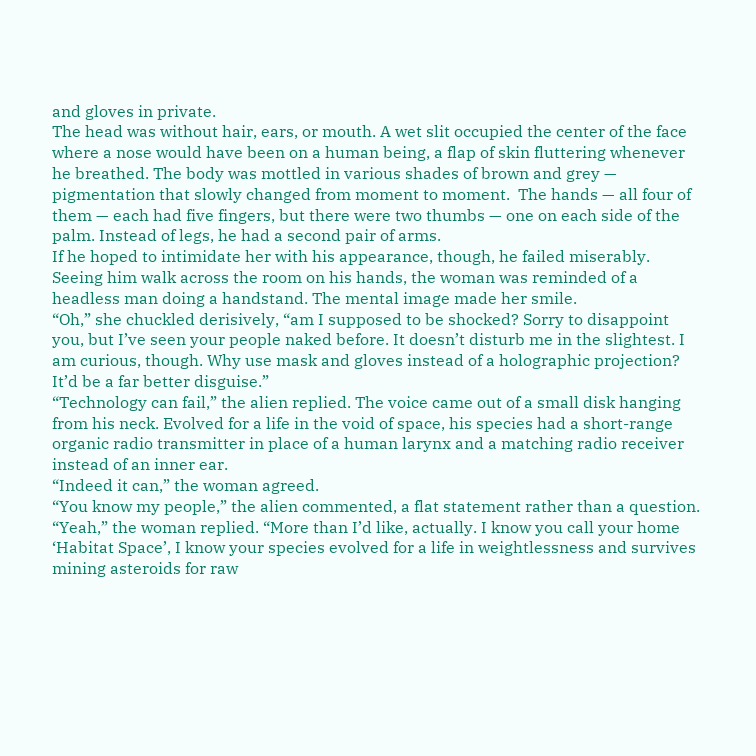and gloves in private.
The head was without hair, ears, or mouth. A wet slit occupied the center of the face where a nose would have been on a human being, a flap of skin fluttering whenever he breathed. The body was mottled in various shades of brown and grey — pigmentation that slowly changed from moment to moment.  The hands — all four of them — each had five fingers, but there were two thumbs — one on each side of the palm. Instead of legs, he had a second pair of arms.
If he hoped to intimidate her with his appearance, though, he failed miserably.
Seeing him walk across the room on his hands, the woman was reminded of a headless man doing a handstand. The mental image made her smile.
“Oh,” she chuckled derisively, “am I supposed to be shocked? Sorry to disappoint you, but I’ve seen your people naked before. It doesn’t disturb me in the slightest. I am curious, though. Why use mask and gloves instead of a holographic projection? It’d be a far better disguise.”
“Technology can fail,” the alien replied. The voice came out of a small disk hanging from his neck. Evolved for a life in the void of space, his species had a short-range organic radio transmitter in place of a human larynx and a matching radio receiver instead of an inner ear.
“Indeed it can,” the woman agreed.
“You know my people,” the alien commented, a flat statement rather than a question.
“Yeah,” the woman replied. “More than I’d like, actually. I know you call your home ‘Habitat Space’, I know your species evolved for a life in weightlessness and survives mining asteroids for raw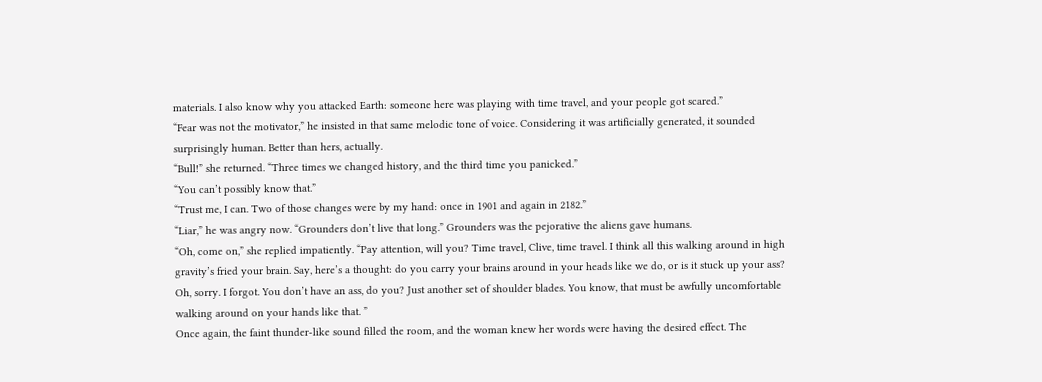materials. I also know why you attacked Earth: someone here was playing with time travel, and your people got scared.”
“Fear was not the motivator,” he insisted in that same melodic tone of voice. Considering it was artificially generated, it sounded surprisingly human. Better than hers, actually.
“Bull!” she returned. “Three times we changed history, and the third time you panicked.”
“You can’t possibly know that.”
“Trust me, I can. Two of those changes were by my hand: once in 1901 and again in 2182.”
“Liar,” he was angry now. “Grounders don’t live that long.” Grounders was the pejorative the aliens gave humans.
“Oh, come on,” she replied impatiently. “Pay attention, will you? Time travel, Clive, time travel. I think all this walking around in high gravity’s fried your brain. Say, here’s a thought: do you carry your brains around in your heads like we do, or is it stuck up your ass? Oh, sorry. I forgot. You don’t have an ass, do you? Just another set of shoulder blades. You know, that must be awfully uncomfortable walking around on your hands like that. ”
Once again, the faint thunder-like sound filled the room, and the woman knew her words were having the desired effect. The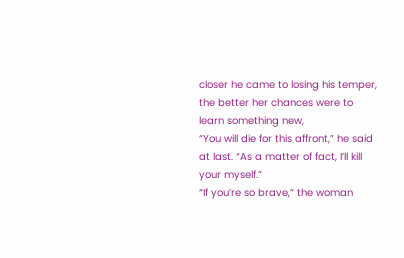closer he came to losing his temper, the better her chances were to learn something new,
“You will die for this affront,” he said at last. “As a matter of fact, I’ll kill your myself.”
“If you’re so brave,” the woman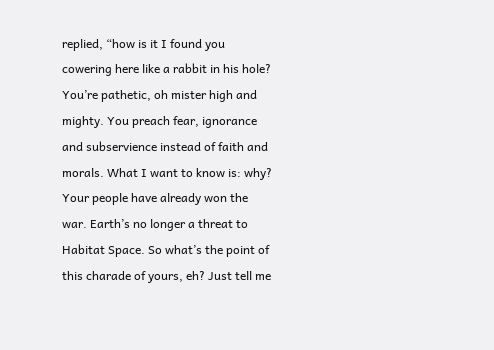replied, “how is it I found you cowering here like a rabbit in his hole? You’re pathetic, oh mister high and mighty. You preach fear, ignorance and subservience instead of faith and morals. What I want to know is: why? Your people have already won the war. Earth’s no longer a threat to Habitat Space. So what’s the point of this charade of yours, eh? Just tell me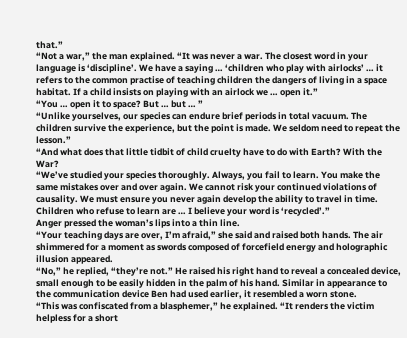that.”
“Not a war,” the man explained. “It was never a war. The closest word in your language is ‘discipline’. We have a saying … ‘children who play with airlocks’ … it refers to the common practise of teaching children the dangers of living in a space habitat. If a child insists on playing with an airlock we … open it.”
“You … open it to space? But … but … ”
“Unlike yourselves, our species can endure brief periods in total vacuum. The children survive the experience, but the point is made. We seldom need to repeat the lesson.”
“And what does that little tidbit of child cruelty have to do with Earth? With the War?
“We’ve studied your species thoroughly. Always, you fail to learn. You make the same mistakes over and over again. We cannot risk your continued violations of causality. We must ensure you never again develop the ability to travel in time. Children who refuse to learn are … I believe your word is ‘recycled’.”
Anger pressed the woman’s lips into a thin line.
“Your teaching days are over, I’m afraid,” she said and raised both hands. The air shimmered for a moment as swords composed of forcefield energy and holographic illusion appeared.
“No,” he replied, “they’re not.” He raised his right hand to reveal a concealed device, small enough to be easily hidden in the palm of his hand. Similar in appearance to the communication device Ben had used earlier, it resembled a worn stone.
“This was confiscated from a blasphemer,” he explained. “It renders the victim helpless for a short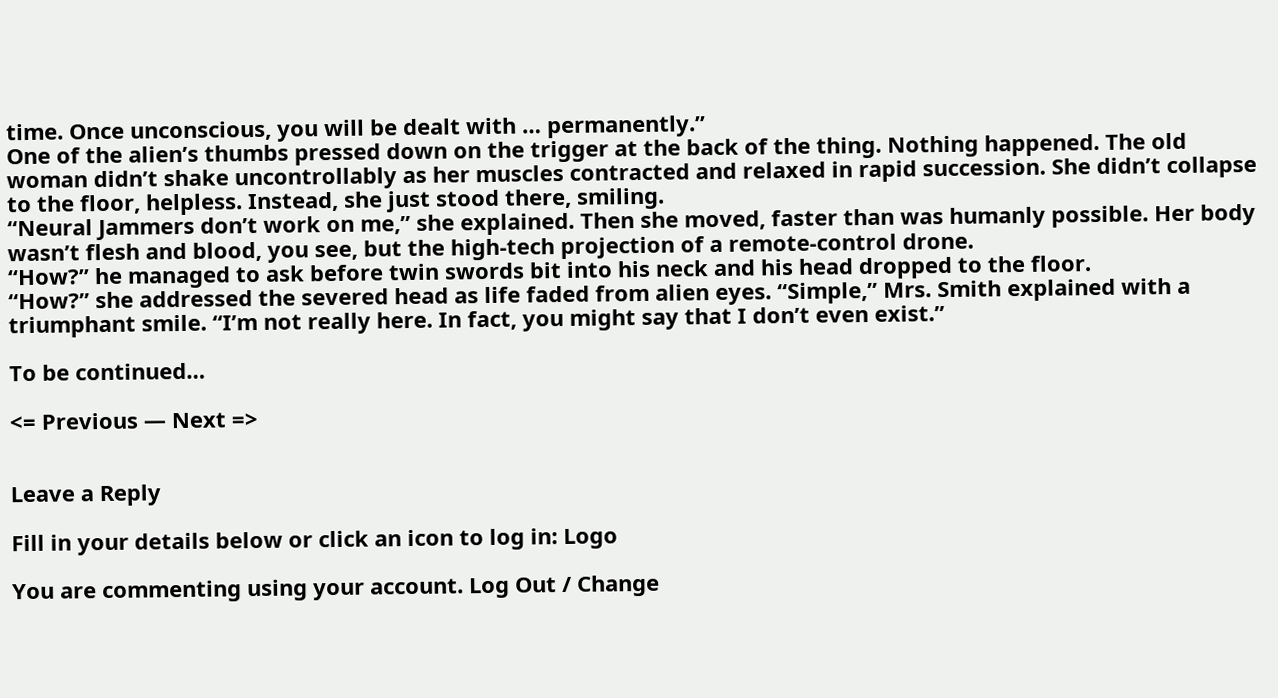time. Once unconscious, you will be dealt with … permanently.”
One of the alien’s thumbs pressed down on the trigger at the back of the thing. Nothing happened. The old woman didn’t shake uncontrollably as her muscles contracted and relaxed in rapid succession. She didn’t collapse to the floor, helpless. Instead, she just stood there, smiling.
“Neural Jammers don’t work on me,” she explained. Then she moved, faster than was humanly possible. Her body wasn’t flesh and blood, you see, but the high-tech projection of a remote-control drone.
“How?” he managed to ask before twin swords bit into his neck and his head dropped to the floor.
“How?” she addressed the severed head as life faded from alien eyes. “Simple,” Mrs. Smith explained with a triumphant smile. “I’m not really here. In fact, you might say that I don’t even exist.”

To be continued…

<= Previous — Next =>


Leave a Reply

Fill in your details below or click an icon to log in: Logo

You are commenting using your account. Log Out / Change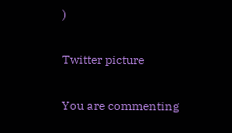)

Twitter picture

You are commenting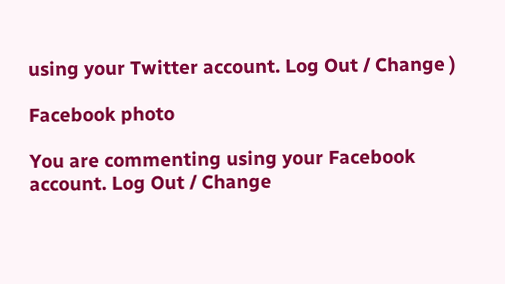using your Twitter account. Log Out / Change )

Facebook photo

You are commenting using your Facebook account. Log Out / Change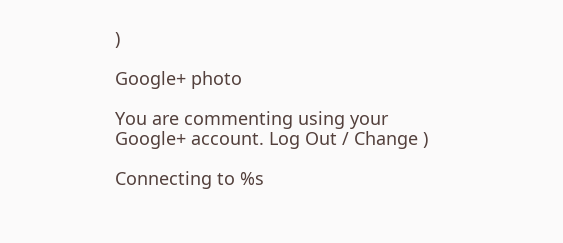)

Google+ photo

You are commenting using your Google+ account. Log Out / Change )

Connecting to %s